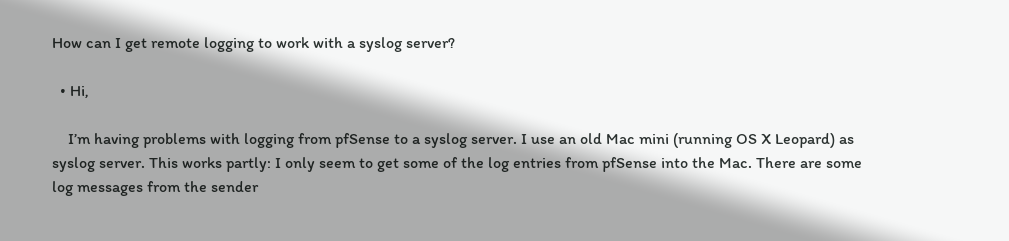How can I get remote logging to work with a syslog server?

  • Hi,

    I’m having problems with logging from pfSense to a syslog server. I use an old Mac mini (running OS X Leopard) as syslog server. This works partly: I only seem to get some of the log entries from pfSense into the Mac. There are some log messages from the sender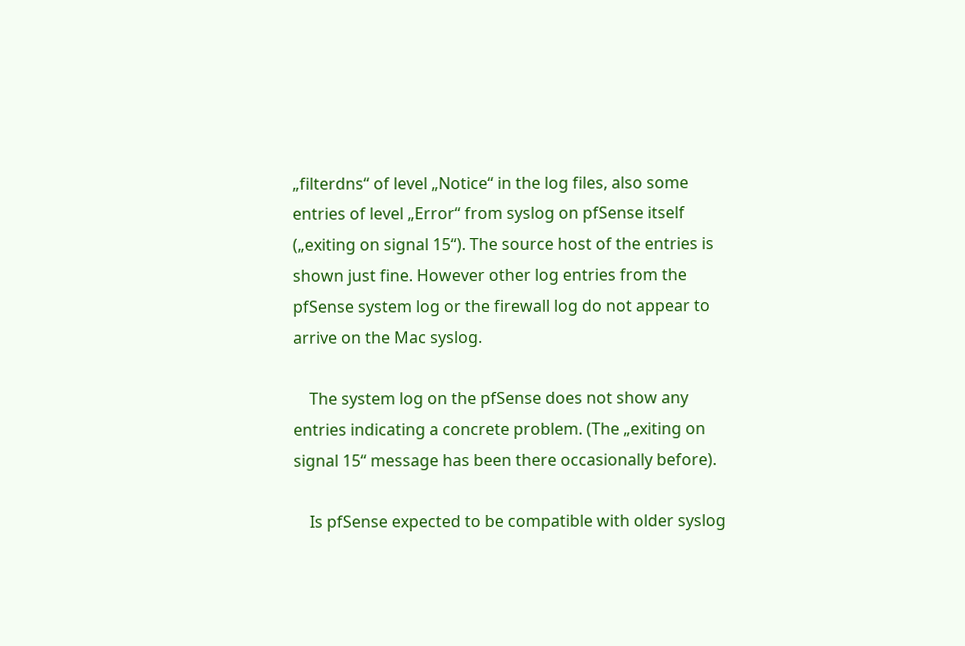„filterdns“ of level „Notice“ in the log files, also some entries of level „Error“ from syslog on pfSense itself („exiting on signal 15“). The source host of the entries is shown just fine. However other log entries from the pfSense system log or the firewall log do not appear to arrive on the Mac syslog.

    The system log on the pfSense does not show any entries indicating a concrete problem. (The „exiting on signal 15“ message has been there occasionally before).

    Is pfSense expected to be compatible with older syslog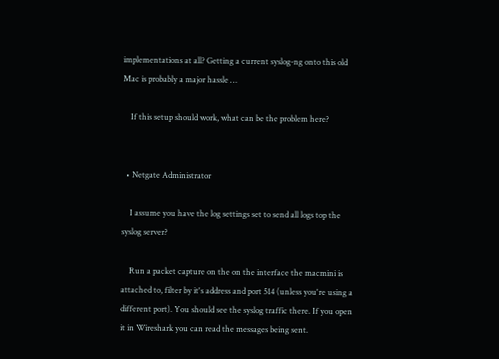implementations at all? Getting a current syslog-ng onto this old Mac is probably a major hassle …

    If this setup should work, what can be the problem here?


  • Netgate Administrator

    I assume you have the log settings set to send all logs top the syslog server?

    Run a packet capture on the on the interface the macmini is attached to, filter by it's address and port 514 (unless you're using a different port). You should see the syslog traffic there. If you open it in Wireshark you can read the messages being sent.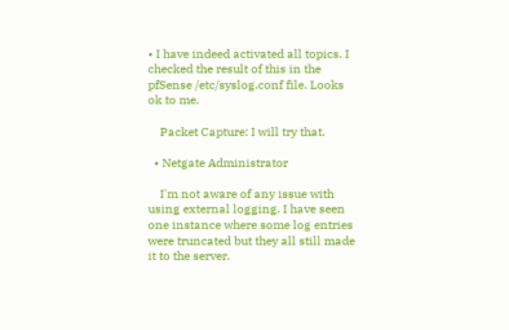• I have indeed activated all topics. I checked the result of this in the pfSense /etc/syslog.conf file. Looks ok to me.

    Packet Capture: I will try that.

  • Netgate Administrator

    I'm not aware of any issue with using external logging. I have seen one instance where some log entries were truncated but they all still made it to the server.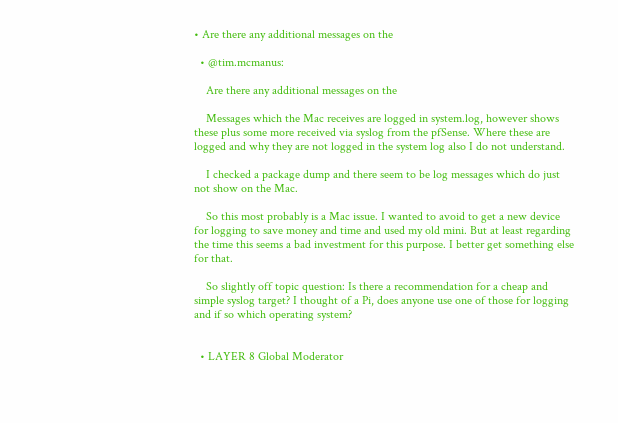• Are there any additional messages on the

  • @tim.mcmanus:

    Are there any additional messages on the

    Messages which the Mac receives are logged in system.log, however shows these plus some more received via syslog from the pfSense. Where these are logged and why they are not logged in the system log also I do not understand.

    I checked a package dump and there seem to be log messages which do just not show on the Mac.

    So this most probably is a Mac issue. I wanted to avoid to get a new device for logging to save money and time and used my old mini. But at least regarding the time this seems a bad investment for this purpose. I better get something else for that.

    So slightly off topic question: Is there a recommendation for a cheap and simple syslog target? I thought of a Pi, does anyone use one of those for logging and if so which operating system?


  • LAYER 8 Global Moderator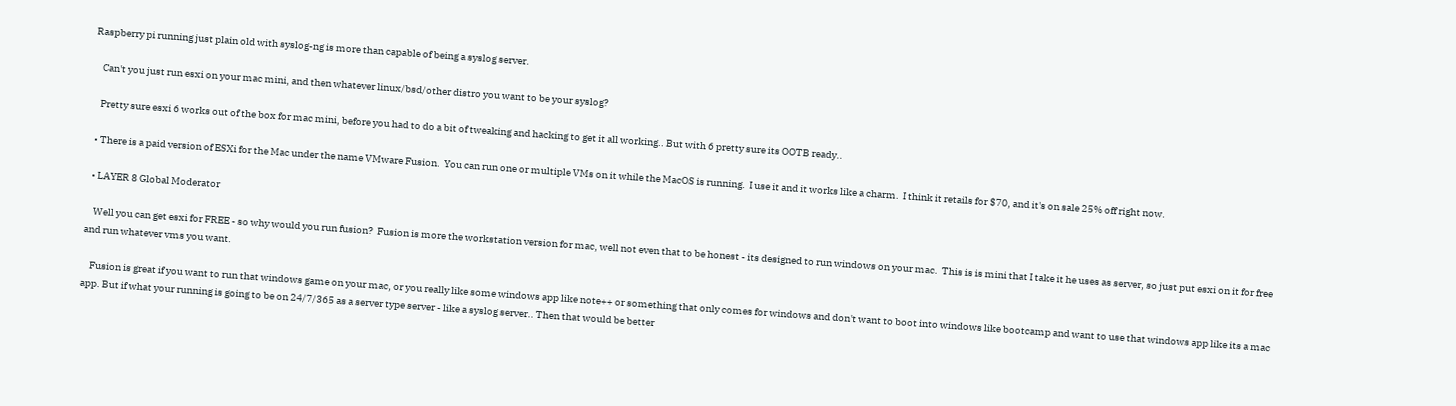Raspberry pi running just plain old with syslog-ng is more than capable of being a syslog server.

    Can't you just run esxi on your mac mini, and then whatever linux/bsd/other distro you want to be your syslog?

    Pretty sure esxi 6 works out of the box for mac mini, before you had to do a bit of tweaking and hacking to get it all working.. But with 6 pretty sure its OOTB ready..

  • There is a paid version of ESXi for the Mac under the name VMware Fusion.  You can run one or multiple VMs on it while the MacOS is running.  I use it and it works like a charm.  I think it retails for $70, and it's on sale 25% off right now.

  • LAYER 8 Global Moderator

    Well you can get esxi for FREE - so why would you run fusion?  Fusion is more the workstation version for mac, well not even that to be honest - its designed to run windows on your mac.  This is is mini that I take it he uses as server, so just put esxi on it for free and run whatever vms you want.

    Fusion is great if you want to run that windows game on your mac, or you really like some windows app like note++ or something that only comes for windows and don't want to boot into windows like bootcamp and want to use that windows app like its a mac app. But if what your running is going to be on 24/7/365 as a server type server - like a syslog server.. Then that would be better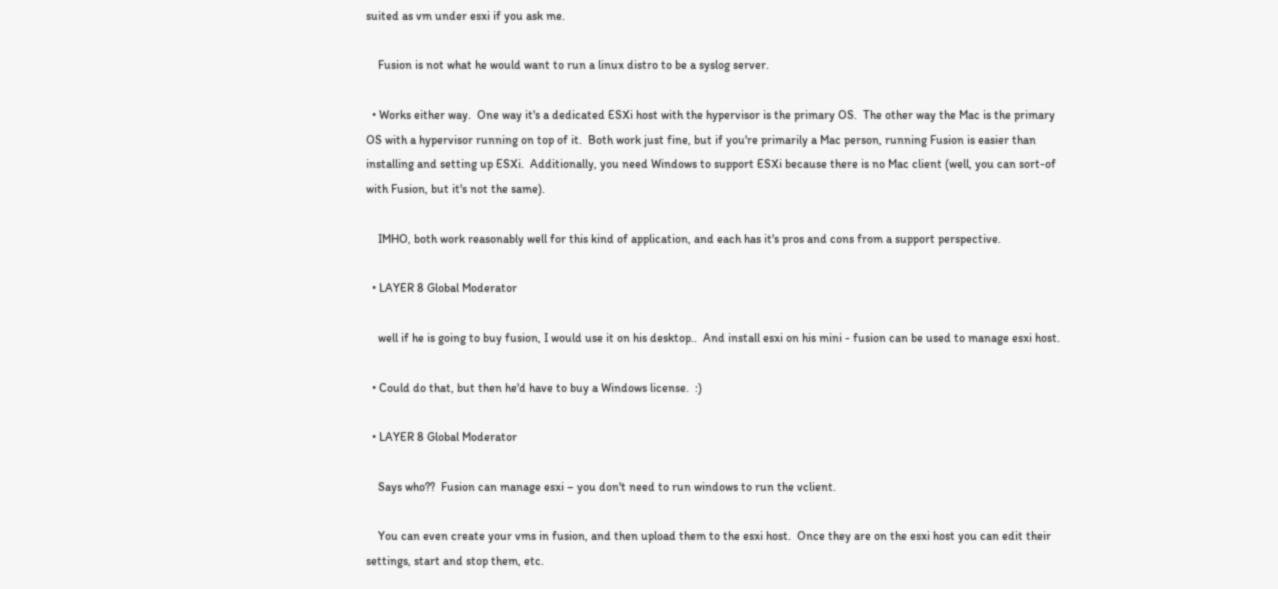suited as vm under esxi if you ask me.

    Fusion is not what he would want to run a linux distro to be a syslog server.

  • Works either way.  One way it's a dedicated ESXi host with the hypervisor is the primary OS.  The other way the Mac is the primary OS with a hypervisor running on top of it.  Both work just fine, but if you're primarily a Mac person, running Fusion is easier than installing and setting up ESXi.  Additionally, you need Windows to support ESXi because there is no Mac client (well, you can sort-of with Fusion, but it's not the same).

    IMHO, both work reasonably well for this kind of application, and each has it's pros and cons from a support perspective.

  • LAYER 8 Global Moderator

    well if he is going to buy fusion, I would use it on his desktop..  And install esxi on his mini - fusion can be used to manage esxi host.

  • Could do that, but then he'd have to buy a Windows license.  :)

  • LAYER 8 Global Moderator

    Says who??  Fusion can manage esxi – you don't need to run windows to run the vclient.

    You can even create your vms in fusion, and then upload them to the esxi host.  Once they are on the esxi host you can edit their settings, start and stop them, etc.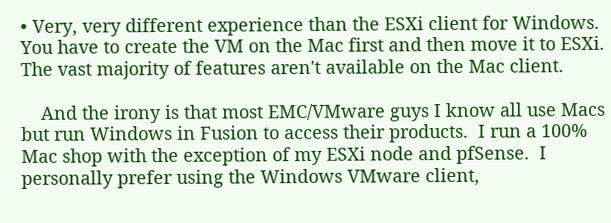• Very, very different experience than the ESXi client for Windows.  You have to create the VM on the Mac first and then move it to ESXi.  The vast majority of features aren't available on the Mac client.

    And the irony is that most EMC/VMware guys I know all use Macs but run Windows in Fusion to access their products.  I run a 100% Mac shop with the exception of my ESXi node and pfSense.  I personally prefer using the Windows VMware client,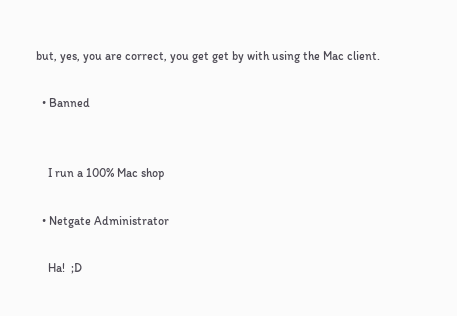but, yes, you are correct, you get get by with using the Mac client.

  • Banned


    I run a 100% Mac shop

  • Netgate Administrator

    Ha!  ;D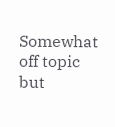Somewhat off topic but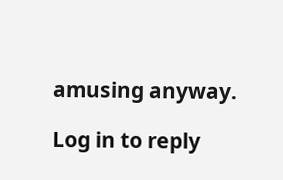amusing anyway.

Log in to reply